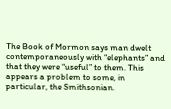The Book of Mormon says man dwelt contemporaneously with “elephants” and that they were “useful” to them. This appears a problem to some, in particular, the Smithsonian.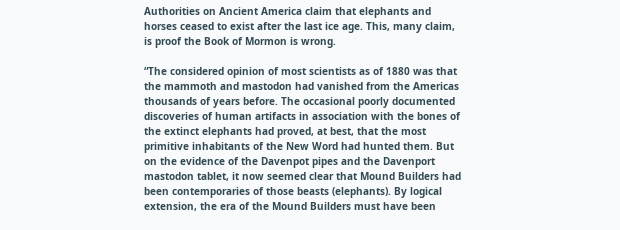Authorities on Ancient America claim that elephants and horses ceased to exist after the last ice age. This, many claim, is proof the Book of Mormon is wrong.

“The considered opinion of most scientists as of 1880 was that the mammoth and mastodon had vanished from the Americas thousands of years before. The occasional poorly documented discoveries of human artifacts in association with the bones of the extinct elephants had proved, at best, that the most primitive inhabitants of the New Word had hunted them. But on the evidence of the Davenpot pipes and the Davenport mastodon tablet, it now seemed clear that Mound Builders had been contemporaries of those beasts (elephants). By logical extension, the era of the Mound Builders must have been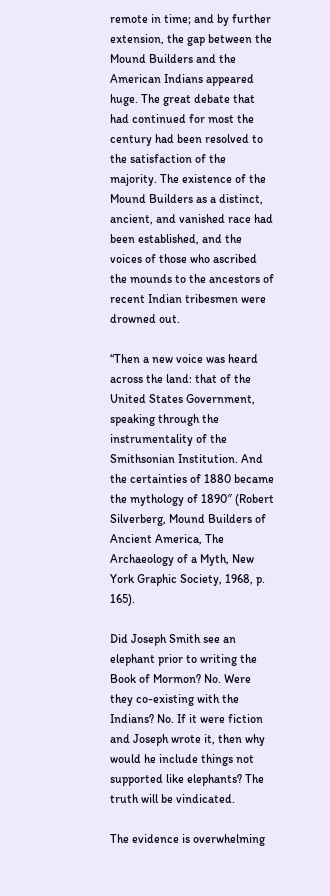remote in time; and by further extension, the gap between the Mound Builders and the American Indians appeared huge. The great debate that had continued for most the century had been resolved to the satisfaction of the majority. The existence of the Mound Builders as a distinct, ancient, and vanished race had been established, and the voices of those who ascribed the mounds to the ancestors of recent Indian tribesmen were drowned out.

“Then a new voice was heard across the land: that of the United States Government, speaking through the instrumentality of the Smithsonian Institution. And the certainties of 1880 became the mythology of 1890″ (Robert Silverberg, Mound Builders of Ancient America, The Archaeology of a Myth, New York Graphic Society, 1968, p. 165).

Did Joseph Smith see an elephant prior to writing the Book of Mormon? No. Were they co-existing with the Indians? No. If it were fiction and Joseph wrote it, then why would he include things not supported like elephants? The truth will be vindicated.

The evidence is overwhelming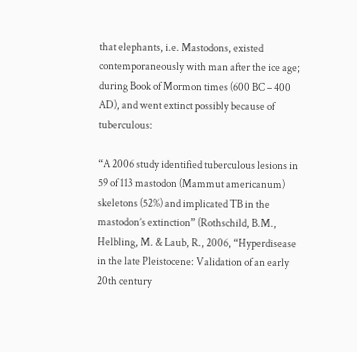that elephants, i.e. Mastodons, existed contemporaneously with man after the ice age; during Book of Mormon times (600 BC – 400 AD), and went extinct possibly because of tuberculous:

“A 2006 study identified tuberculous lesions in 59 of 113 mastodon (Mammut americanum) skeletons (52%) and implicated TB in the mastodon’s extinction” (Rothschild, B.M., Helbling, M. & Laub, R., 2006, “Hyperdisease in the late Pleistocene: Validation of an early 20th century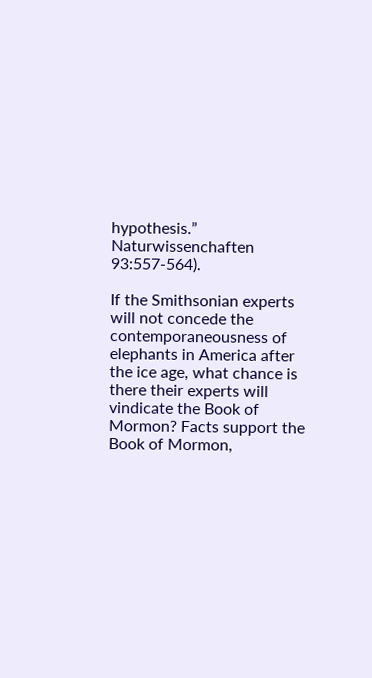hypothesis.” Naturwissenchaften 93:557-564).

If the Smithsonian experts will not concede the contemporaneousness of elephants in America after the ice age, what chance is there their experts will vindicate the Book of Mormon? Facts support the Book of Mormon,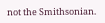not the Smithsonian.